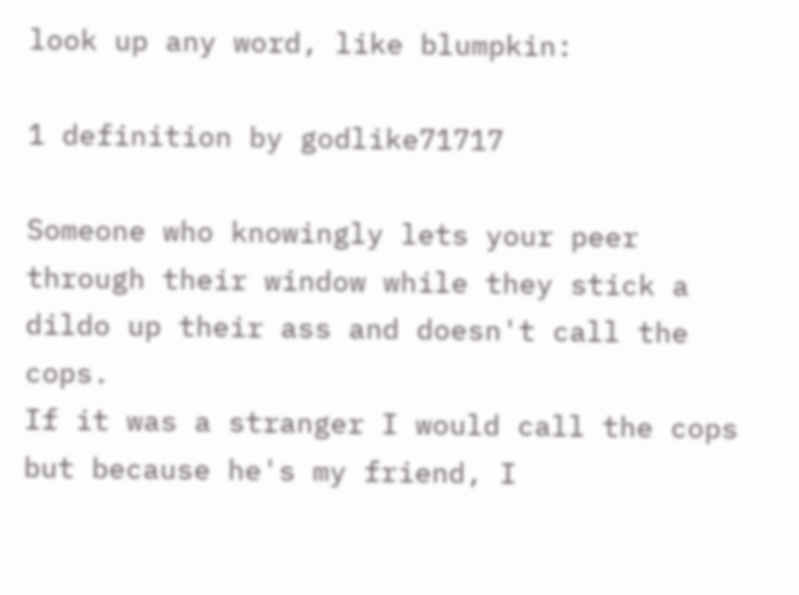look up any word, like blumpkin:

1 definition by godlike71717

Someone who knowingly lets your peer through their window while they stick a dildo up their ass and doesn't call the cops.
If it was a stranger I would call the cops but because he's my friend, I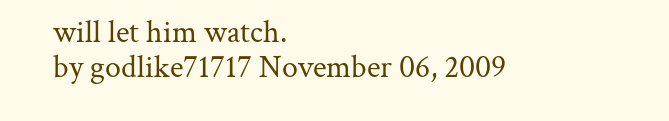will let him watch.
by godlike71717 November 06, 2009